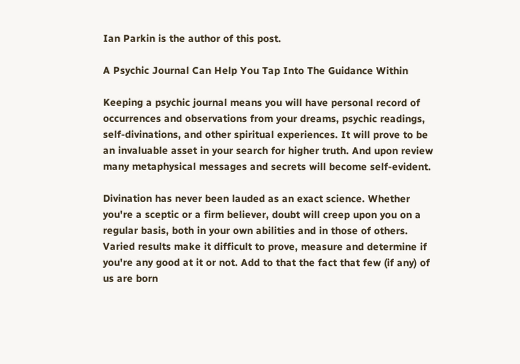Ian Parkin is the author of this post.

A Psychic Journal Can Help You Tap Into The Guidance Within

Keeping a psychic journal means you will have personal record of occurrences and observations from your dreams, psychic readings, self-divinations, and other spiritual experiences. It will prove to be an invaluable asset in your search for higher truth. And upon review many metaphysical messages and secrets will become self-evident.

Divination has never been lauded as an exact science. Whether you're a sceptic or a firm believer, doubt will creep upon you on a regular basis, both in your own abilities and in those of others. Varied results make it difficult to prove, measure and determine if you're any good at it or not. Add to that the fact that few (if any) of us are born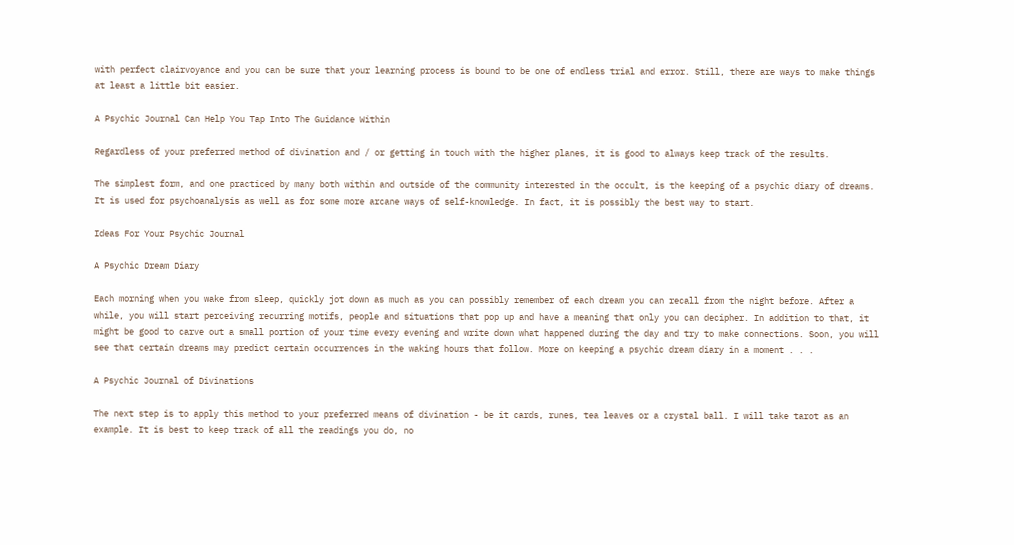with perfect clairvoyance and you can be sure that your learning process is bound to be one of endless trial and error. Still, there are ways to make things at least a little bit easier.

A Psychic Journal Can Help You Tap Into The Guidance Within

Regardless of your preferred method of divination and / or getting in touch with the higher planes, it is good to always keep track of the results.

The simplest form, and one practiced by many both within and outside of the community interested in the occult, is the keeping of a psychic diary of dreams. It is used for psychoanalysis as well as for some more arcane ways of self-knowledge. In fact, it is possibly the best way to start.

Ideas For Your Psychic Journal

A Psychic Dream Diary

Each morning when you wake from sleep, quickly jot down as much as you can possibly remember of each dream you can recall from the night before. After a while, you will start perceiving recurring motifs, people and situations that pop up and have a meaning that only you can decipher. In addition to that, it might be good to carve out a small portion of your time every evening and write down what happened during the day and try to make connections. Soon, you will see that certain dreams may predict certain occurrences in the waking hours that follow. More on keeping a psychic dream diary in a moment . . .

A Psychic Journal of Divinations

The next step is to apply this method to your preferred means of divination - be it cards, runes, tea leaves or a crystal ball. I will take tarot as an example. It is best to keep track of all the readings you do, no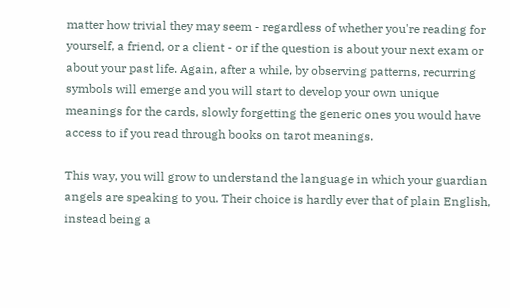matter how trivial they may seem - regardless of whether you're reading for yourself, a friend, or a client - or if the question is about your next exam or about your past life. Again, after a while, by observing patterns, recurring symbols will emerge and you will start to develop your own unique meanings for the cards, slowly forgetting the generic ones you would have access to if you read through books on tarot meanings.

This way, you will grow to understand the language in which your guardian angels are speaking to you. Their choice is hardly ever that of plain English, instead being a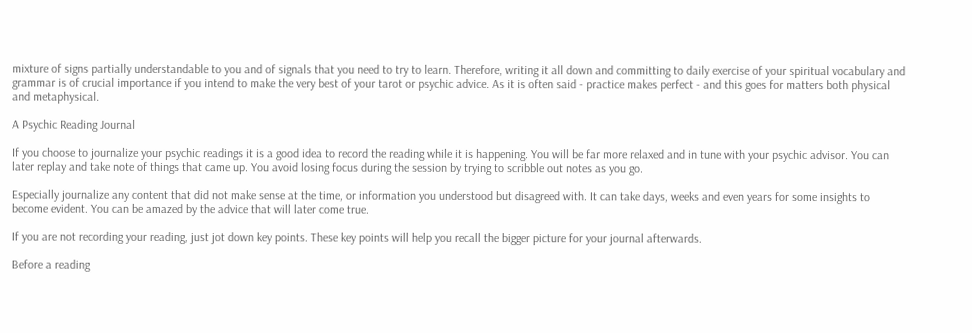mixture of signs partially understandable to you and of signals that you need to try to learn. Therefore, writing it all down and committing to daily exercise of your spiritual vocabulary and grammar is of crucial importance if you intend to make the very best of your tarot or psychic advice. As it is often said - practice makes perfect - and this goes for matters both physical and metaphysical.

A Psychic Reading Journal

If you choose to journalize your psychic readings it is a good idea to record the reading while it is happening. You will be far more relaxed and in tune with your psychic advisor. You can later replay and take note of things that came up. You avoid losing focus during the session by trying to scribble out notes as you go.

Especially journalize any content that did not make sense at the time, or information you understood but disagreed with. It can take days, weeks and even years for some insights to become evident. You can be amazed by the advice that will later come true.

If you are not recording your reading, just jot down key points. These key points will help you recall the bigger picture for your journal afterwards.

Before a reading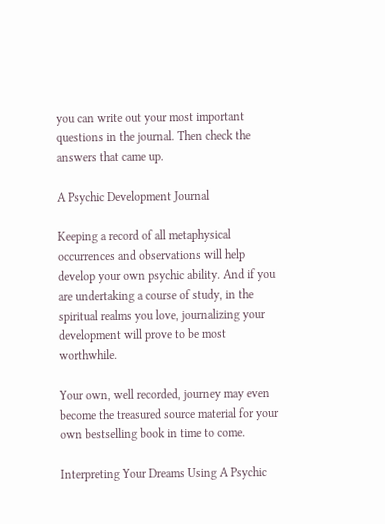you can write out your most important questions in the journal. Then check the answers that came up.

A Psychic Development Journal

Keeping a record of all metaphysical occurrences and observations will help develop your own psychic ability. And if you are undertaking a course of study, in the spiritual realms you love, journalizing your development will prove to be most worthwhile.

Your own, well recorded, journey may even become the treasured source material for your own bestselling book in time to come.

Interpreting Your Dreams Using A Psychic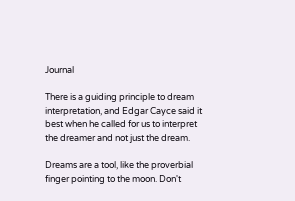Journal

There is a guiding principle to dream interpretation, and Edgar Cayce said it best when he called for us to interpret the dreamer and not just the dream.

Dreams are a tool, like the proverbial finger pointing to the moon. Don't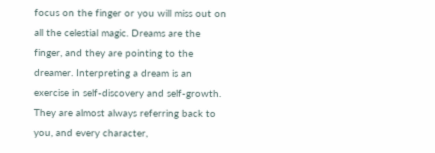focus on the finger or you will miss out on all the celestial magic. Dreams are the finger, and they are pointing to the dreamer. Interpreting a dream is an exercise in self-discovery and self-growth. They are almost always referring back to you, and every character,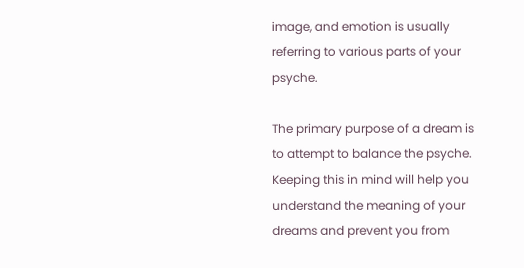image, and emotion is usually referring to various parts of your psyche.

The primary purpose of a dream is to attempt to balance the psyche. Keeping this in mind will help you understand the meaning of your dreams and prevent you from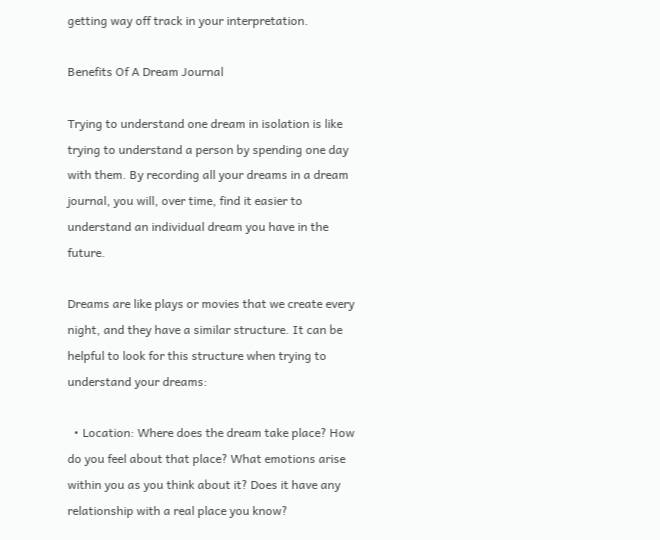getting way off track in your interpretation.

Benefits Of A Dream Journal

Trying to understand one dream in isolation is like trying to understand a person by spending one day with them. By recording all your dreams in a dream journal, you will, over time, find it easier to understand an individual dream you have in the future.

Dreams are like plays or movies that we create every night, and they have a similar structure. It can be helpful to look for this structure when trying to understand your dreams:

  • Location: Where does the dream take place? How do you feel about that place? What emotions arise within you as you think about it? Does it have any relationship with a real place you know?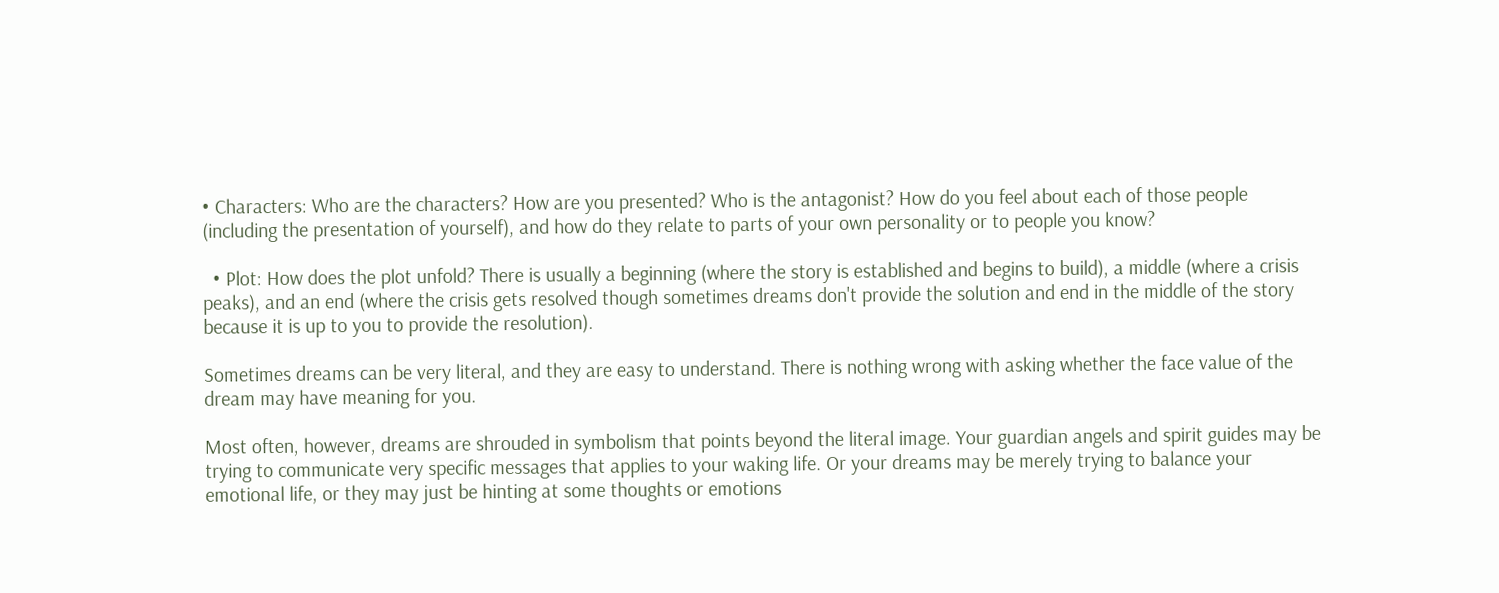• Characters: Who are the characters? How are you presented? Who is the antagonist? How do you feel about each of those people (including the presentation of yourself), and how do they relate to parts of your own personality or to people you know?

  • Plot: How does the plot unfold? There is usually a beginning (where the story is established and begins to build), a middle (where a crisis peaks), and an end (where the crisis gets resolved though sometimes dreams don't provide the solution and end in the middle of the story because it is up to you to provide the resolution).

Sometimes dreams can be very literal, and they are easy to understand. There is nothing wrong with asking whether the face value of the dream may have meaning for you.

Most often, however, dreams are shrouded in symbolism that points beyond the literal image. Your guardian angels and spirit guides may be trying to communicate very specific messages that applies to your waking life. Or your dreams may be merely trying to balance your emotional life, or they may just be hinting at some thoughts or emotions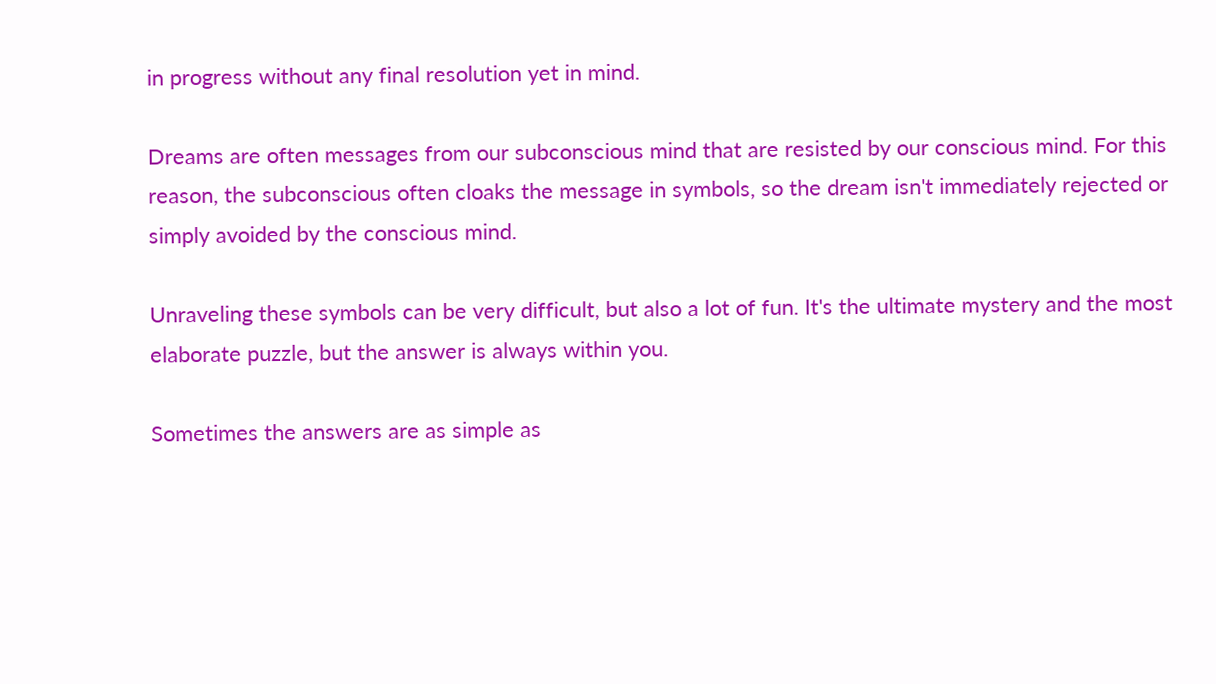in progress without any final resolution yet in mind.

Dreams are often messages from our subconscious mind that are resisted by our conscious mind. For this reason, the subconscious often cloaks the message in symbols, so the dream isn't immediately rejected or simply avoided by the conscious mind.

Unraveling these symbols can be very difficult, but also a lot of fun. It's the ultimate mystery and the most elaborate puzzle, but the answer is always within you.

Sometimes the answers are as simple as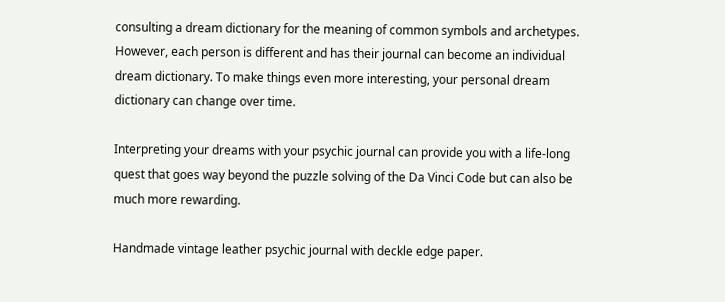consulting a dream dictionary for the meaning of common symbols and archetypes. However, each person is different and has their journal can become an individual dream dictionary. To make things even more interesting, your personal dream dictionary can change over time.

Interpreting your dreams with your psychic journal can provide you with a life-long quest that goes way beyond the puzzle solving of the Da Vinci Code but can also be much more rewarding.

Handmade vintage leather psychic journal with deckle edge paper.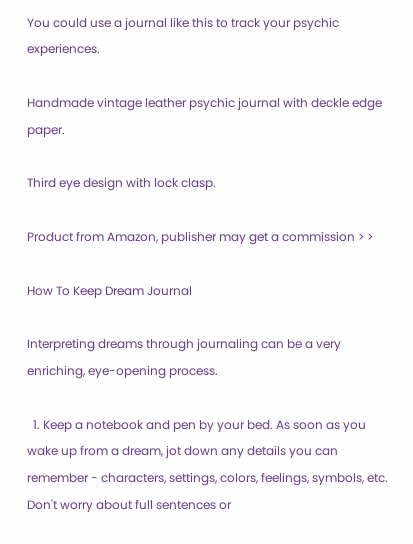You could use a journal like this to track your psychic experiences.

Handmade vintage leather psychic journal with deckle edge paper.

Third eye design with lock clasp.

Product from Amazon, publisher may get a commission > >

How To Keep Dream Journal

Interpreting dreams through journaling can be a very enriching, eye-opening process.

  1. Keep a notebook and pen by your bed. As soon as you wake up from a dream, jot down any details you can remember - characters, settings, colors, feelings, symbols, etc. Don't worry about full sentences or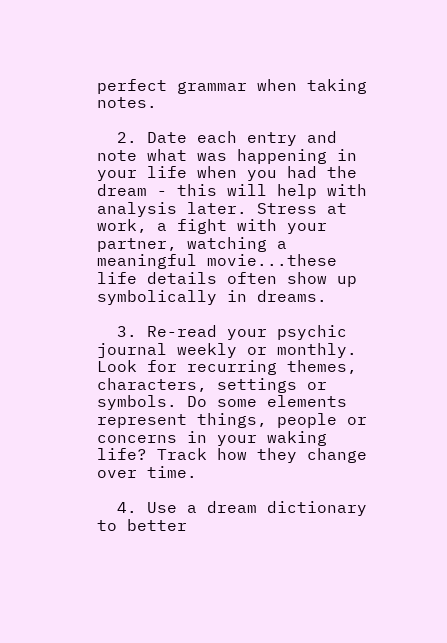perfect grammar when taking notes.

  2. Date each entry and note what was happening in your life when you had the dream - this will help with analysis later. Stress at work, a fight with your partner, watching a meaningful movie...these life details often show up symbolically in dreams.

  3. Re-read your psychic journal weekly or monthly. Look for recurring themes, characters, settings or symbols. Do some elements represent things, people or concerns in your waking life? Track how they change over time.

  4. Use a dream dictionary to better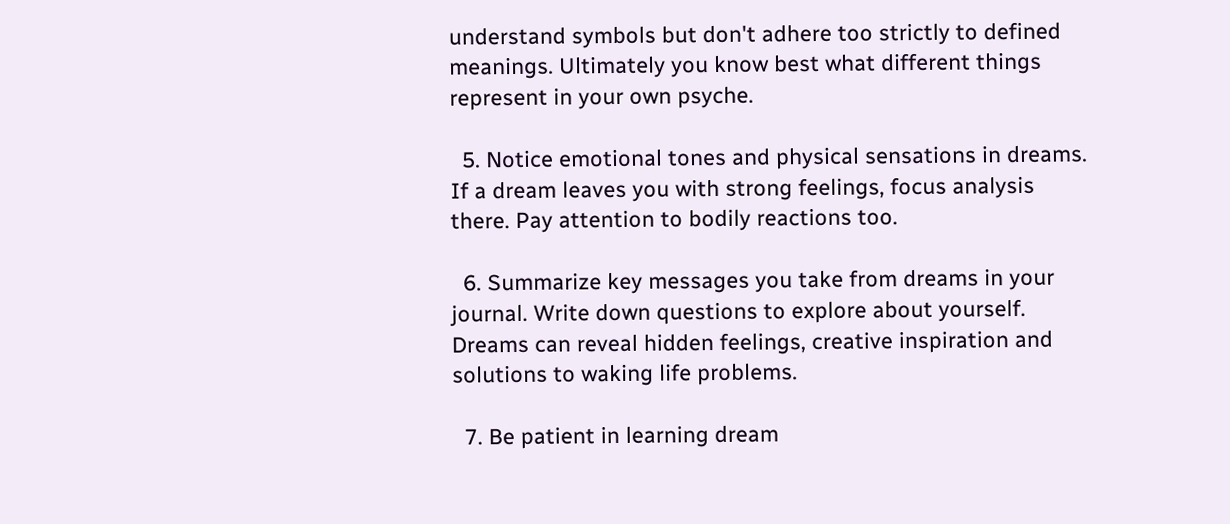understand symbols but don't adhere too strictly to defined meanings. Ultimately you know best what different things represent in your own psyche.

  5. Notice emotional tones and physical sensations in dreams. If a dream leaves you with strong feelings, focus analysis there. Pay attention to bodily reactions too.

  6. Summarize key messages you take from dreams in your journal. Write down questions to explore about yourself. Dreams can reveal hidden feelings, creative inspiration and solutions to waking life problems.

  7. Be patient in learning dream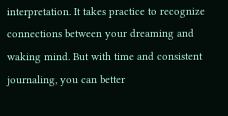interpretation. It takes practice to recognize connections between your dreaming and waking mind. But with time and consistent journaling, you can better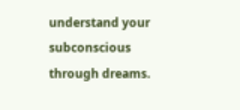understand your subconscious through dreams.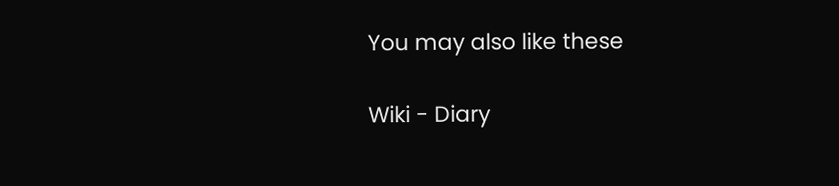You may also like these

Wiki - Diary